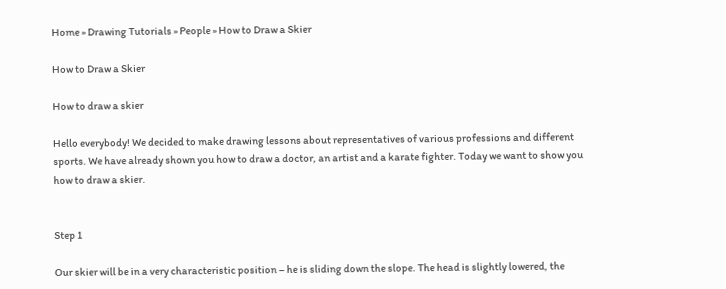Home » Drawing Tutorials » People » How to Draw a Skier

How to Draw a Skier

How to draw a skier

Hello everybody! We decided to make drawing lessons about representatives of various professions and different sports. We have already shown you how to draw a doctor, an artist and a karate fighter. Today we want to show you how to draw a skier.


Step 1

Our skier will be in a very characteristic position – he is sliding down the slope. The head is slightly lowered, the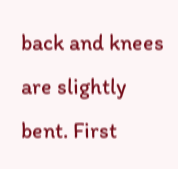back and knees are slightly bent. First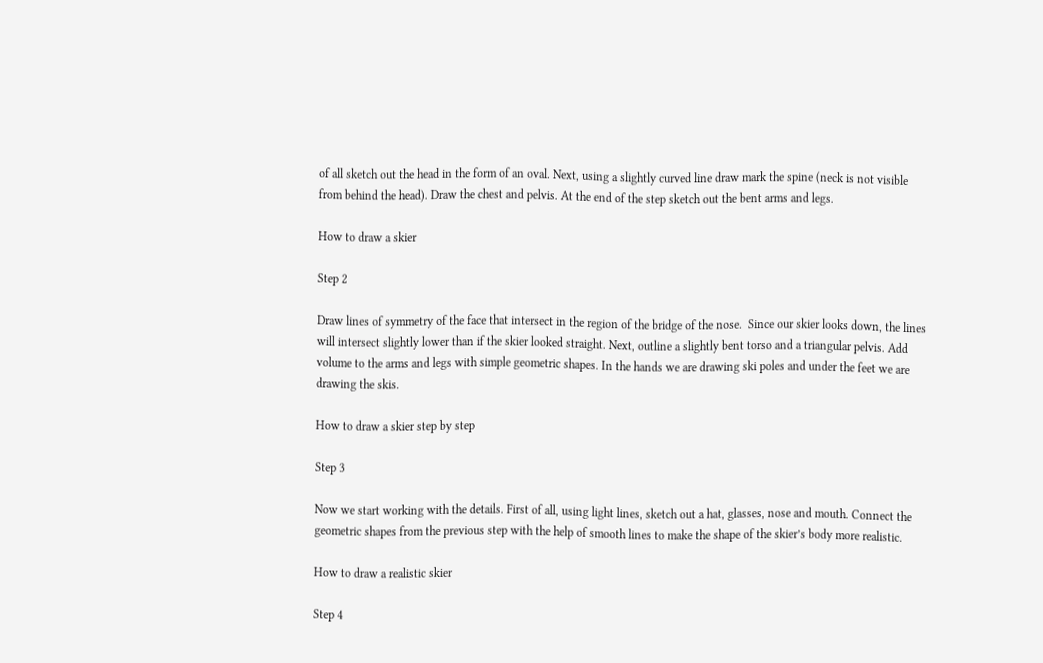of all sketch out the head in the form of an oval. Next, using a slightly curved line draw mark the spine (neck is not visible from behind the head). Draw the chest and pelvis. At the end of the step sketch out the bent arms and legs.

How to draw a skier

Step 2

Draw lines of symmetry of the face that intersect in the region of the bridge of the nose.  Since our skier looks down, the lines will intersect slightly lower than if the skier looked straight. Next, outline a slightly bent torso and a triangular pelvis. Add volume to the arms and legs with simple geometric shapes. In the hands we are drawing ski poles and under the feet we are drawing the skis.

How to draw a skier step by step

Step 3

Now we start working with the details. First of all, using light lines, sketch out a hat, glasses, nose and mouth. Connect the geometric shapes from the previous step with the help of smooth lines to make the shape of the skier’s body more realistic.

How to draw a realistic skier

Step 4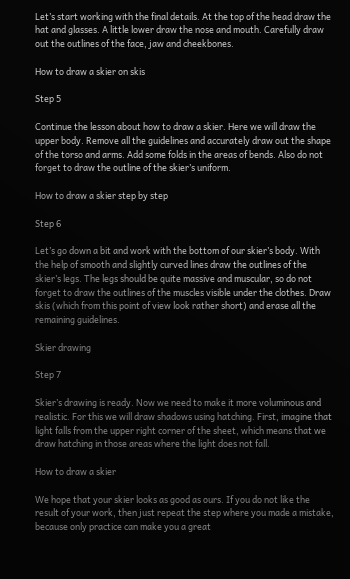Let’s start working with the final details. At the top of the head draw the hat and glasses. A little lower draw the nose and mouth. Carefully draw out the outlines of the face, jaw and cheekbones.

How to draw a skier on skis

Step 5

Continue the lesson about how to draw a skier. Here we will draw the upper body. Remove all the guidelines and accurately draw out the shape of the torso and arms. Add some folds in the areas of bends. Also do not forget to draw the outline of the skier’s uniform.

How to draw a skier step by step

Step 6

Let’s go down a bit and work with the bottom of our skier’s body. With the help of smooth and slightly curved lines draw the outlines of the skier’s legs. The legs should be quite massive and muscular, so do not forget to draw the outlines of the muscles visible under the clothes. Draw skis (which from this point of view look rather short) and erase all the remaining guidelines.

Skier drawing

Step 7

Skier’s drawing is ready. Now we need to make it more voluminous and realistic. For this we will draw shadows using hatching. First, imagine that light falls from the upper right corner of the sheet, which means that we draw hatching in those areas where the light does not fall.

How to draw a skier

We hope that your skier looks as good as ours. If you do not like the result of your work, then just repeat the step where you made a mistake, because only practice can make you a great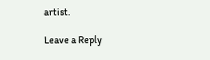artist.

Leave a Reply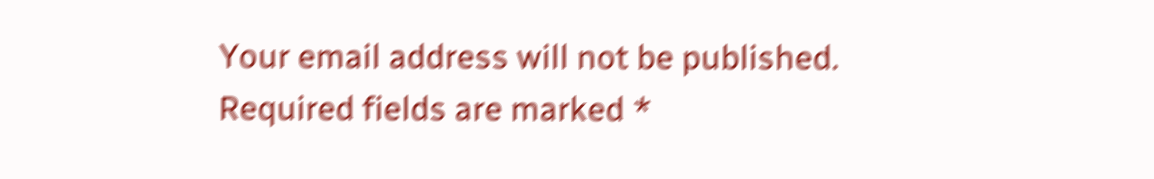Your email address will not be published. Required fields are marked *